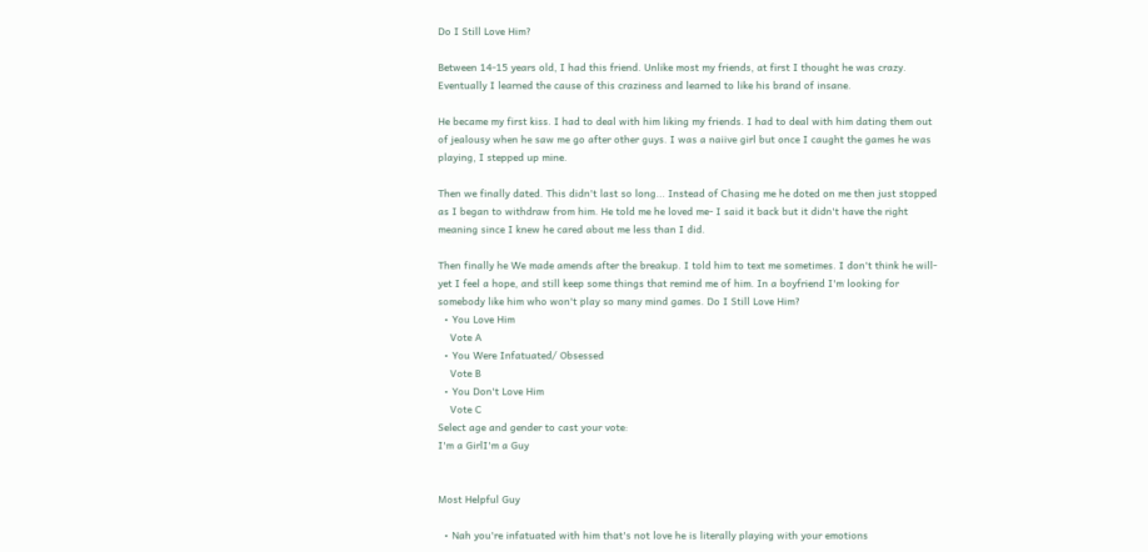Do I Still Love Him?

Between 14-15 years old, I had this friend. Unlike most my friends, at first I thought he was crazy. Eventually I learned the cause of this craziness and learned to like his brand of insane.

He became my first kiss. I had to deal with him liking my friends. I had to deal with him dating them out of jealousy when he saw me go after other guys. I was a naiive girl but once I caught the games he was playing, I stepped up mine.

Then we finally dated. This didn't last so long... Instead of Chasing me he doted on me then just stopped as I began to withdraw from him. He told me he loved me- I said it back but it didn't have the right meaning since I knew he cared about me less than I did.

Then finally he We made amends after the breakup. I told him to text me sometimes. I don't think he will- yet I feel a hope, and still keep some things that remind me of him. In a boyfriend I'm looking for somebody like him who won't play so many mind games. Do I Still Love Him?
  • You Love Him
    Vote A
  • You Were Infatuated/ Obsessed
    Vote B
  • You Don't Love Him
    Vote C
Select age and gender to cast your vote:
I'm a GirlI'm a Guy


Most Helpful Guy

  • Nah you're infatuated with him that's not love he is literally playing with your emotions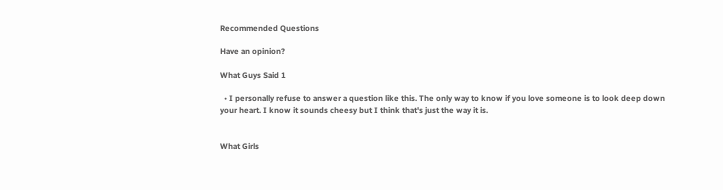Recommended Questions

Have an opinion?

What Guys Said 1

  • I personally refuse to answer a question like this. The only way to know if you love someone is to look deep down your heart. I know it sounds cheesy but I think that's just the way it is.


What Girls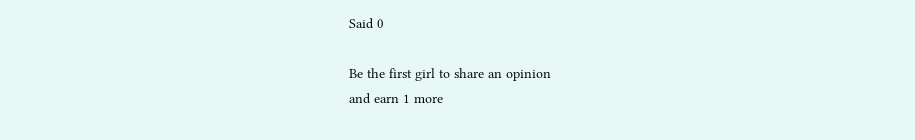Said 0

Be the first girl to share an opinion
and earn 1 more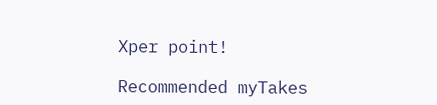Xper point!

Recommended myTakes